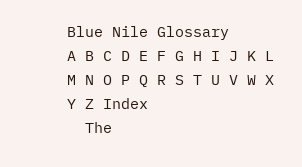Blue Nile Glossary
A B C D E F G H I J K L M N O P Q R S T U V W X Y Z Index
  The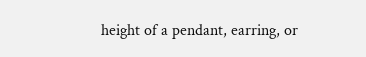height of a pendant, earring, or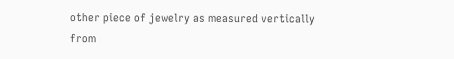other piece of jewelry as measured vertically from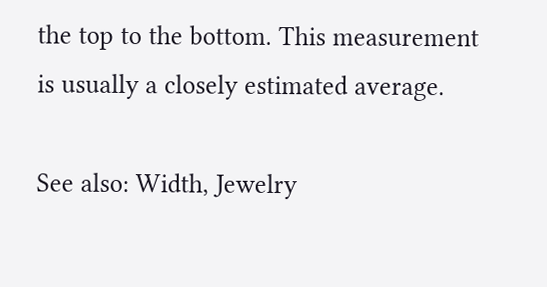the top to the bottom. This measurement is usually a closely estimated average.

See also: Width, Jewelry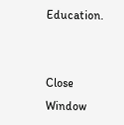Education.


Close Window